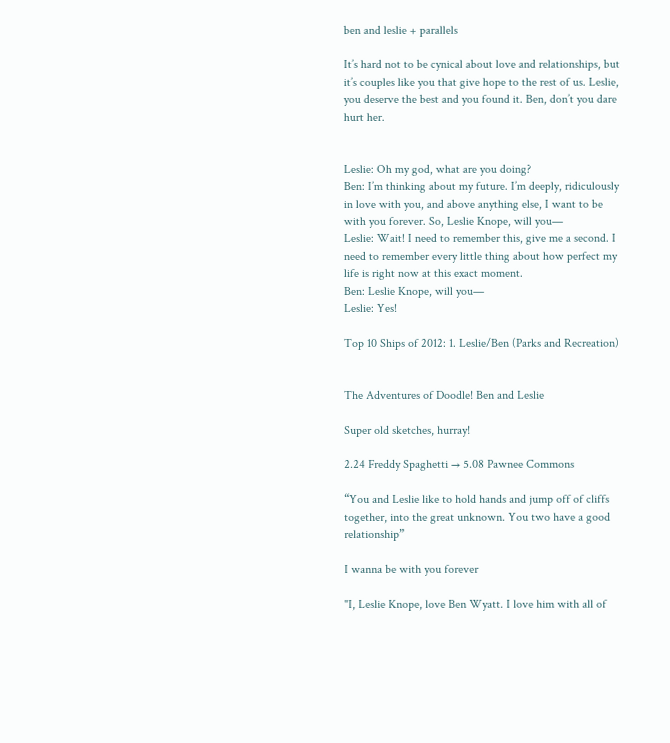ben and leslie + parallels

It’s hard not to be cynical about love and relationships, but it’s couples like you that give hope to the rest of us. Leslie, you deserve the best and you found it. Ben, don’t you dare hurt her.


Leslie: Oh my god, what are you doing?
Ben: I’m thinking about my future. I’m deeply, ridiculously in love with you, and above anything else, I want to be with you forever. So, Leslie Knope, will you—
Leslie: Wait! I need to remember this, give me a second. I need to remember every little thing about how perfect my life is right now at this exact moment.
Ben: Leslie Knope, will you—
Leslie: Yes!

Top 10 Ships of 2012: 1. Leslie/Ben (Parks and Recreation)


The Adventures of Doodle! Ben and Leslie

Super old sketches, hurray!

2.24 Freddy Spaghetti → 5.08 Pawnee Commons

“You and Leslie like to hold hands and jump off of cliffs together, into the great unknown. You two have a good relationship”

I wanna be with you forever

"I, Leslie Knope, love Ben Wyatt. I love him with all of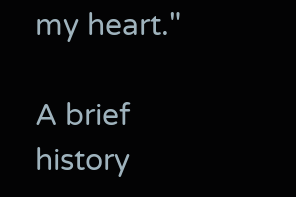my heart."

A brief history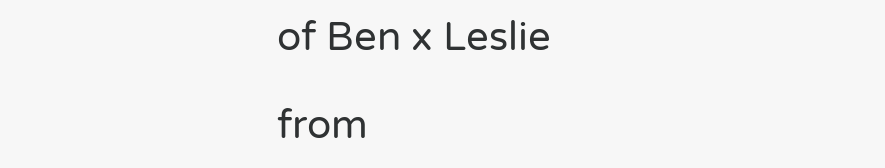of Ben x Leslie

from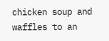chicken soup and waffles to an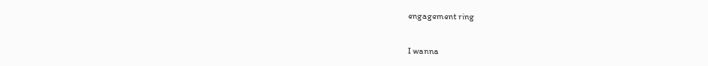engagement ring


I wanna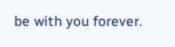be with you forever.